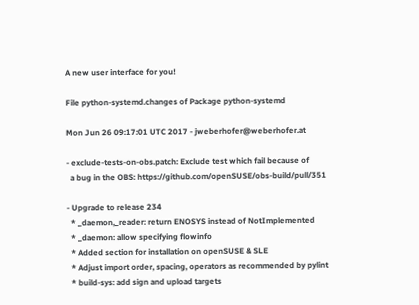A new user interface for you!

File python-systemd.changes of Package python-systemd

Mon Jun 26 09:17:01 UTC 2017 - jweberhofer@weberhofer.at

- exclude-tests-on-obs.patch: Exclude test which fail because of
  a bug in the OBS: https://github.com/openSUSE/obs-build/pull/351

- Upgrade to release 234
  * _daemon,_reader: return ENOSYS instead of NotImplemented
  * _daemon: allow specifying flowinfo
  * Added section for installation on openSUSE & SLE
  * Adjust import order, spacing, operators as recommended by pylint
  * build-sys: add sign and upload targets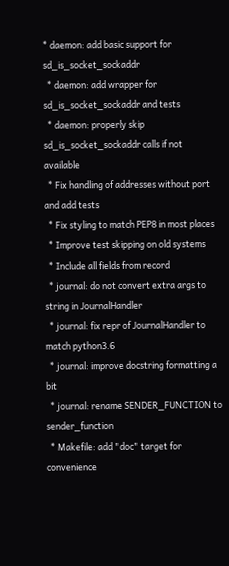* daemon: add basic support for sd_is_socket_sockaddr
  * daemon: add wrapper for sd_is_socket_sockaddr and tests
  * daemon: properly skip sd_is_socket_sockaddr calls if not available
  * Fix handling of addresses without port and add tests
  * Fix styling to match PEP8 in most places
  * Improve test skipping on old systems
  * Include all fields from record
  * journal: do not convert extra args to string in JournalHandler
  * journal: fix repr of JournalHandler to match python3.6
  * journal: improve docstring formatting a bit
  * journal: rename SENDER_FUNCTION to sender_function
  * Makefile: add "doc" target for convenience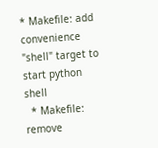* Makefile: add convenience "shell" target to start python shell
  * Makefile: remove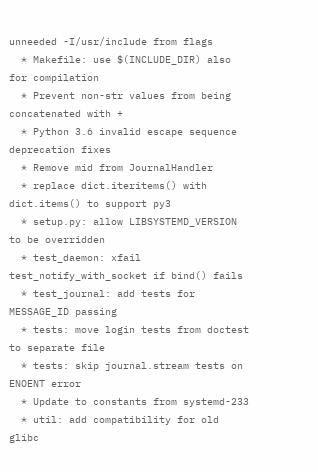unneeded -I/usr/include from flags
  * Makefile: use $(INCLUDE_DIR) also for compilation
  * Prevent non-str values from being concatenated with +
  * Python 3.6 invalid escape sequence deprecation fixes
  * Remove mid from JournalHandler
  * replace dict.iteritems() with dict.items() to support py3
  * setup.py: allow LIBSYSTEMD_VERSION to be overridden
  * test_daemon: xfail test_notify_with_socket if bind() fails
  * test_journal: add tests for MESSAGE_ID passing
  * tests: move login tests from doctest to separate file
  * tests: skip journal.stream tests on ENOENT error
  * Update to constants from systemd-233
  * util: add compatibility for old glibc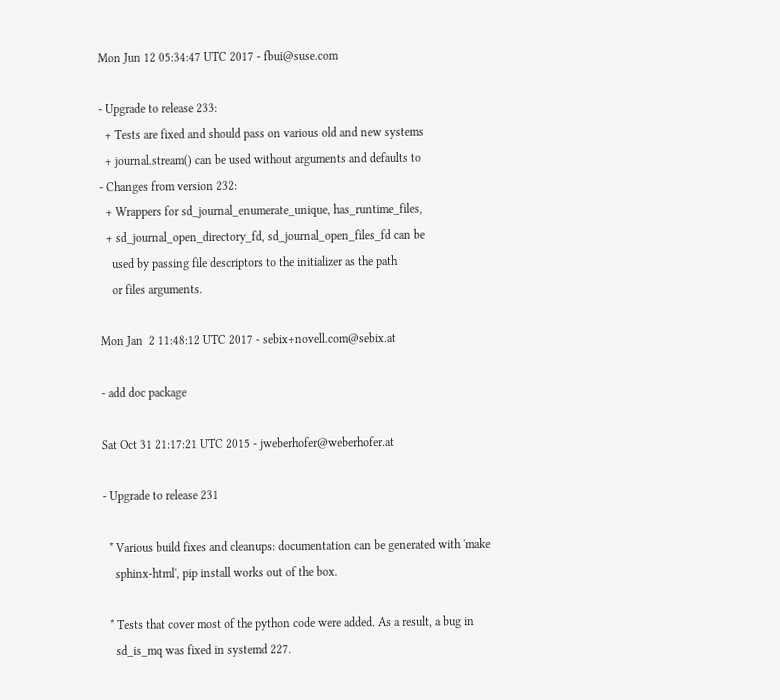Mon Jun 12 05:34:47 UTC 2017 - fbui@suse.com

- Upgrade to release 233:
  + Tests are fixed and should pass on various old and new systems
  + journal.stream() can be used without arguments and defaults to
- Changes from version 232:
  + Wrappers for sd_journal_enumerate_unique, has_runtime_files,
  + sd_journal_open_directory_fd, sd_journal_open_files_fd can be
    used by passing file descriptors to the initializer as the path
    or files arguments.

Mon Jan  2 11:48:12 UTC 2017 - sebix+novell.com@sebix.at

- add doc package

Sat Oct 31 21:17:21 UTC 2015 - jweberhofer@weberhofer.at

- Upgrade to release 231

  * Various build fixes and cleanups: documentation can be generated with 'make
    sphinx-html', pip install works out of the box.

  * Tests that cover most of the python code were added. As a result, a bug in
    sd_is_mq was fixed in systemd 227.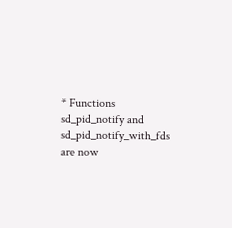* Functions sd_pid_notify and sd_pid_notify_with_fds are now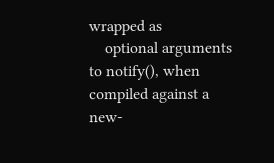wrapped as
    optional arguments to notify(), when compiled against a new-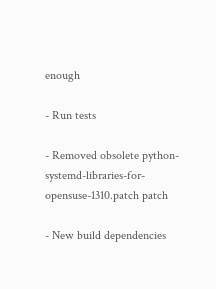enough

- Run tests

- Removed obsolete python-systemd-libraries-for-opensuse-1310.patch patch

- New build dependencies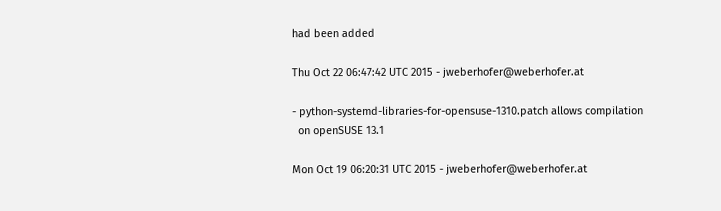had been added

Thu Oct 22 06:47:42 UTC 2015 - jweberhofer@weberhofer.at

- python-systemd-libraries-for-opensuse-1310.patch allows compilation
  on openSUSE 13.1

Mon Oct 19 06:20:31 UTC 2015 - jweberhofer@weberhofer.at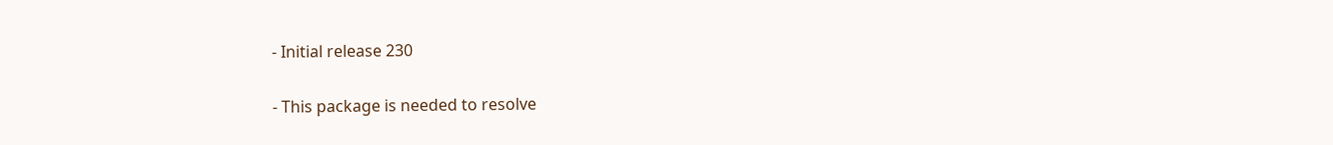- Initial release 230

- This package is needed to resolve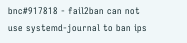bnc#917818 - fail2ban can not use systemd-journal to ban ips